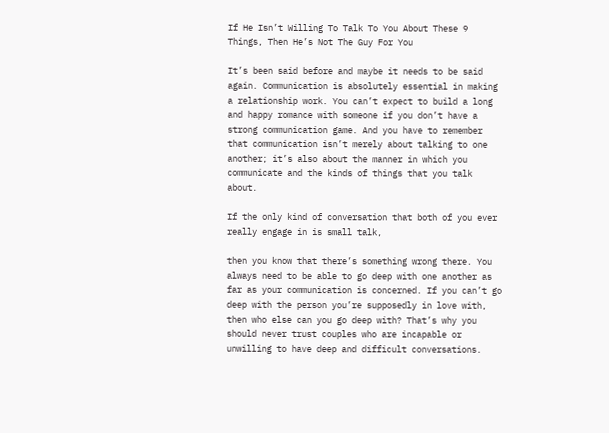If He Isn’t Willing To Talk To You About These 9 Things, Then He’s Not The Guy For You

It’s been said before and maybe it needs to be said again. Communication is absolutely essential in making a relationship work. You can’t expect to build a long and happy romance with someone if you don’t have a strong communication game. And you have to remember that communication isn’t merely about talking to one another; it’s also about the manner in which you communicate and the kinds of things that you talk about.

If the only kind of conversation that both of you ever really engage in is small talk,

then you know that there’s something wrong there. You always need to be able to go deep with one another as far as your communication is concerned. If you can’t go deep with the person you’re supposedly in love with, then who else can you go deep with? That’s why you should never trust couples who are incapable or unwilling to have deep and difficult conversations.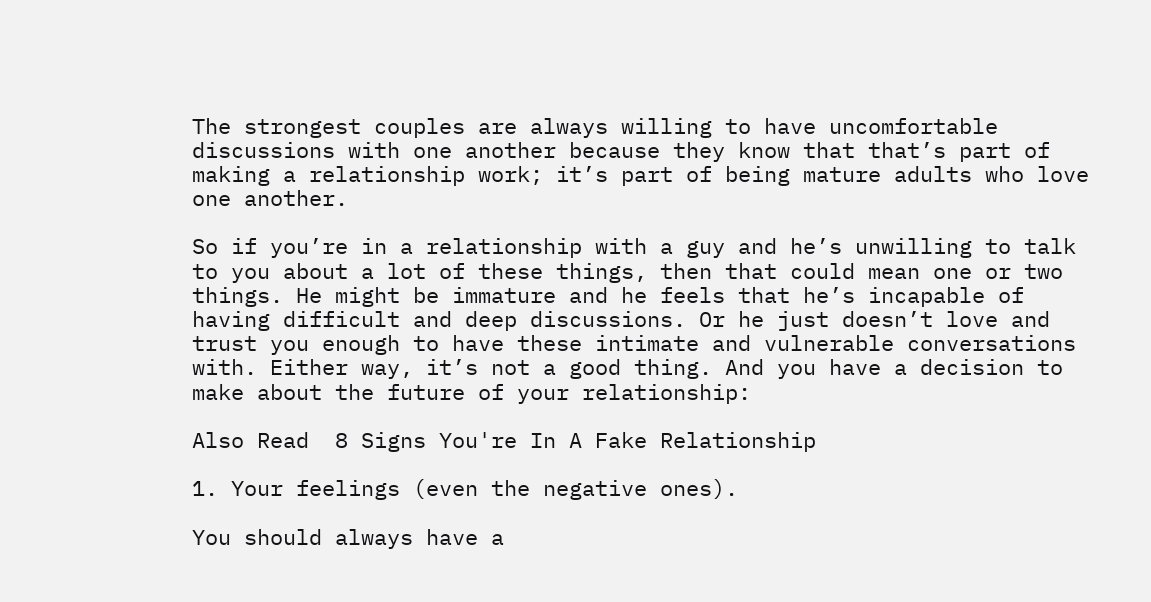The strongest couples are always willing to have uncomfortable discussions with one another because they know that that’s part of making a relationship work; it’s part of being mature adults who love one another.

So if you’re in a relationship with a guy and he’s unwilling to talk to you about a lot of these things, then that could mean one or two things. He might be immature and he feels that he’s incapable of having difficult and deep discussions. Or he just doesn’t love and trust you enough to have these intimate and vulnerable conversations with. Either way, it’s not a good thing. And you have a decision to make about the future of your relationship:

Also Read  8 Signs You're In A Fake Relationship

1. Your feelings (even the negative ones).

You should always have a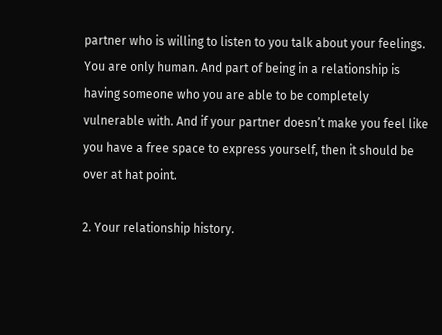partner who is willing to listen to you talk about your feelings. You are only human. And part of being in a relationship is having someone who you are able to be completely vulnerable with. And if your partner doesn’t make you feel like you have a free space to express yourself, then it should be over at hat point.

2. Your relationship history.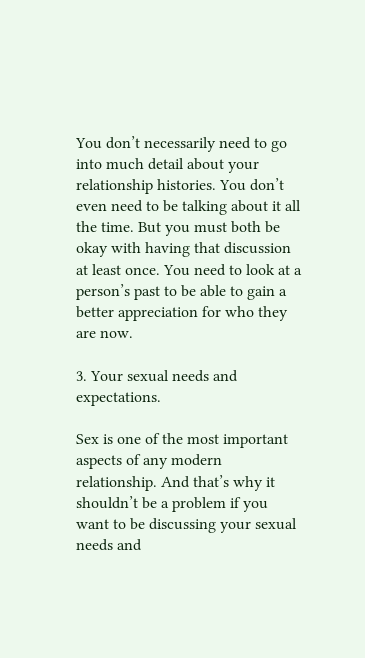You don’t necessarily need to go into much detail about your relationship histories. You don’t even need to be talking about it all the time. But you must both be okay with having that discussion at least once. You need to look at a person’s past to be able to gain a better appreciation for who they are now.

3. Your sexual needs and expectations.

Sex is one of the most important aspects of any modern relationship. And that’s why it shouldn’t be a problem if you want to be discussing your sexual needs and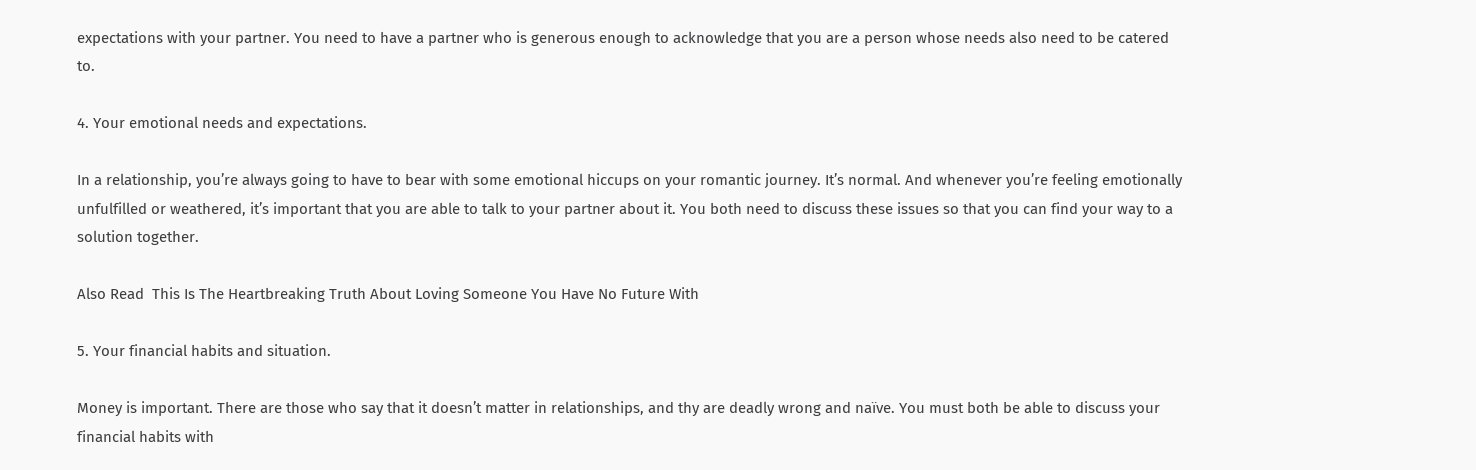expectations with your partner. You need to have a partner who is generous enough to acknowledge that you are a person whose needs also need to be catered to.

4. Your emotional needs and expectations.

In a relationship, you’re always going to have to bear with some emotional hiccups on your romantic journey. It’s normal. And whenever you’re feeling emotionally unfulfilled or weathered, it’s important that you are able to talk to your partner about it. You both need to discuss these issues so that you can find your way to a solution together.

Also Read  This Is The Heartbreaking Truth About Loving Someone You Have No Future With

5. Your financial habits and situation.

Money is important. There are those who say that it doesn’t matter in relationships, and thy are deadly wrong and naïve. You must both be able to discuss your financial habits with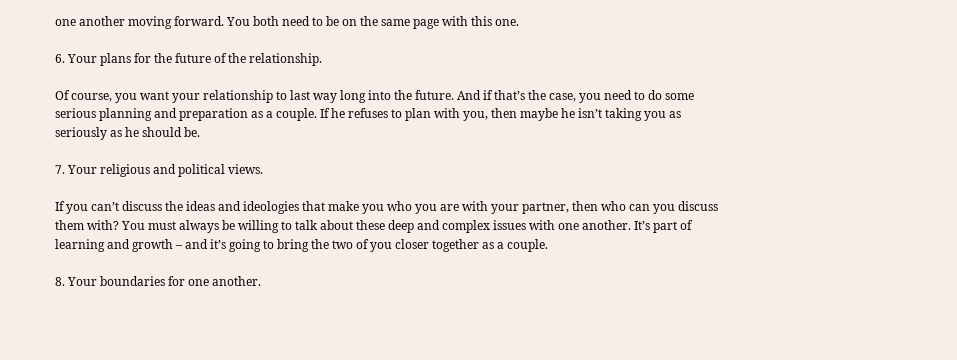one another moving forward. You both need to be on the same page with this one.

6. Your plans for the future of the relationship.

Of course, you want your relationship to last way long into the future. And if that’s the case, you need to do some serious planning and preparation as a couple. If he refuses to plan with you, then maybe he isn’t taking you as seriously as he should be.

7. Your religious and political views.

If you can’t discuss the ideas and ideologies that make you who you are with your partner, then who can you discuss them with? You must always be willing to talk about these deep and complex issues with one another. It’s part of learning and growth – and it’s going to bring the two of you closer together as a couple.

8. Your boundaries for one another.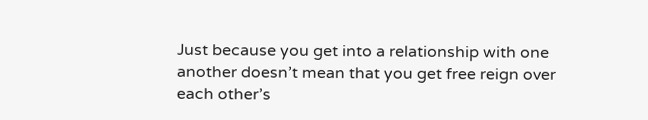Just because you get into a relationship with one another doesn’t mean that you get free reign over each other’s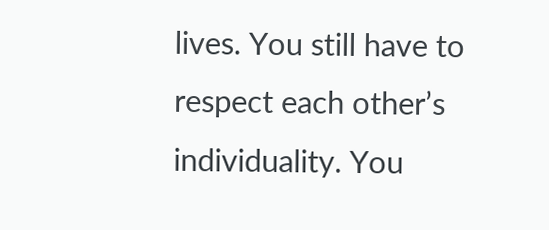lives. You still have to respect each other’s individuality. You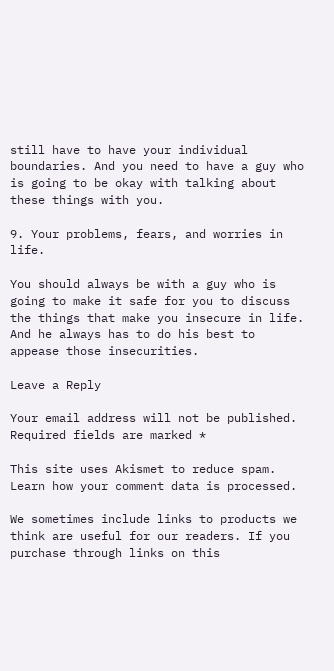still have to have your individual boundaries. And you need to have a guy who is going to be okay with talking about these things with you.

9. Your problems, fears, and worries in life.

You should always be with a guy who is going to make it safe for you to discuss the things that make you insecure in life. And he always has to do his best to appease those insecurities.

Leave a Reply

Your email address will not be published. Required fields are marked *

This site uses Akismet to reduce spam. Learn how your comment data is processed.

We sometimes include links to products we think are useful for our readers. If you purchase through links on this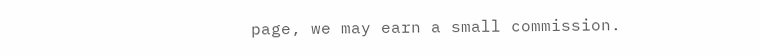page, we may earn a small commission.